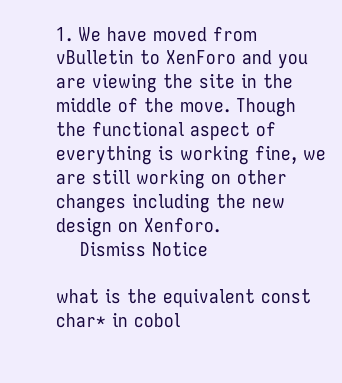1. We have moved from vBulletin to XenForo and you are viewing the site in the middle of the move. Though the functional aspect of everything is working fine, we are still working on other changes including the new design on Xenforo.
    Dismiss Notice

what is the equivalent const char* in cobol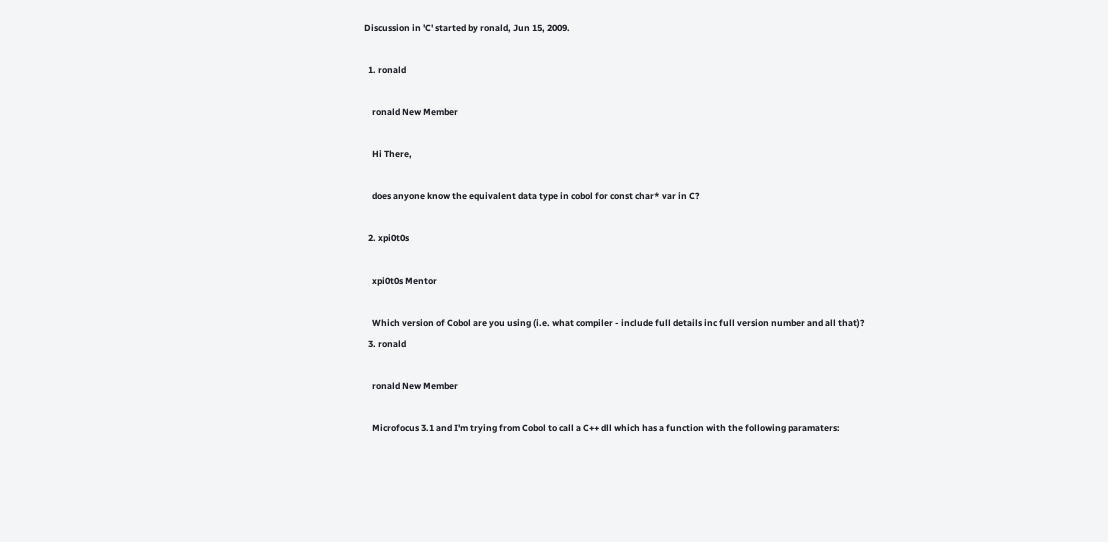Discussion in 'C' started by ronald, Jun 15, 2009.

  1. ronald

    ronald New Member

    Hi There,

    does anyone know the equivalent data type in cobol for const char* var in C?

  2. xpi0t0s

    xpi0t0s Mentor

    Which version of Cobol are you using (i.e. what compiler - include full details inc full version number and all that)?
  3. ronald

    ronald New Member

    Microfocus 3.1 and I'm trying from Cobol to call a C++ dll which has a function with the following paramaters: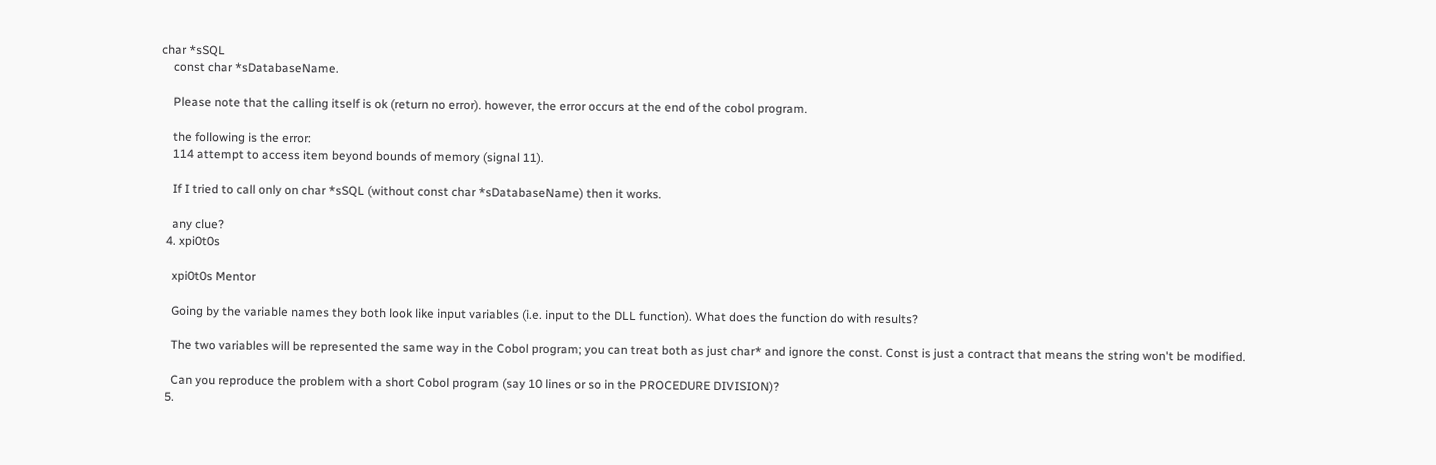char *sSQL
    const char *sDatabaseName.

    Please note that the calling itself is ok (return no error). however, the error occurs at the end of the cobol program.

    the following is the error:
    114 attempt to access item beyond bounds of memory (signal 11).

    If I tried to call only on char *sSQL (without const char *sDatabaseName) then it works.

    any clue?
  4. xpi0t0s

    xpi0t0s Mentor

    Going by the variable names they both look like input variables (i.e. input to the DLL function). What does the function do with results?

    The two variables will be represented the same way in the Cobol program; you can treat both as just char* and ignore the const. Const is just a contract that means the string won't be modified.

    Can you reproduce the problem with a short Cobol program (say 10 lines or so in the PROCEDURE DIVISION)?
  5.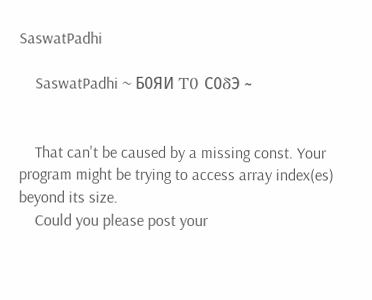SaswatPadhi

    SaswatPadhi ~ Б0ЯИ Τ0 С0δЭ ~


    That can't be caused by a missing const. Your program might be trying to access array index(es) beyond its size.
    Could you please post your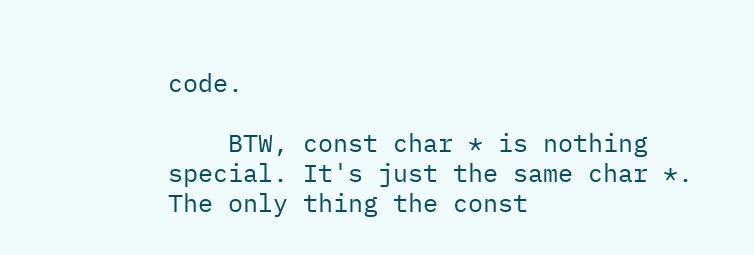code.

    BTW, const char * is nothing special. It's just the same char *. The only thing the const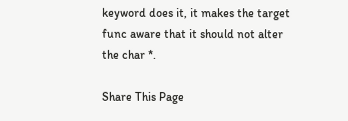keyword does it, it makes the target func aware that it should not alter the char *.

Share This Page